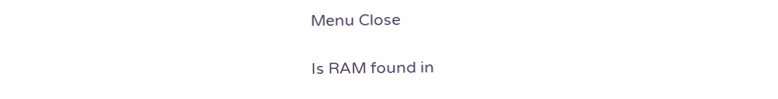Menu Close

Is RAM found in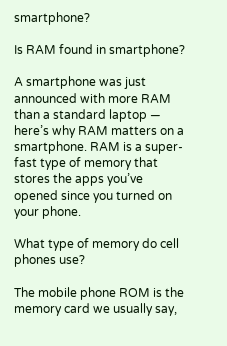smartphone?

Is RAM found in smartphone?

A smartphone was just announced with more RAM than a standard laptop — here’s why RAM matters on a smartphone. RAM is a super-fast type of memory that stores the apps you’ve opened since you turned on your phone.

What type of memory do cell phones use?

The mobile phone ROM is the memory card we usually say,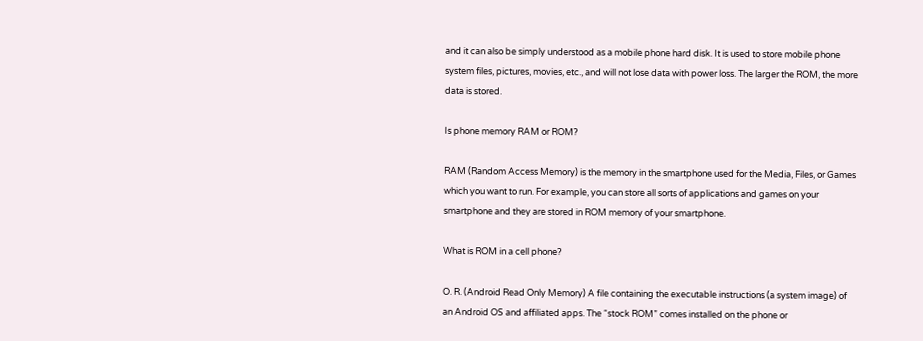and it can also be simply understood as a mobile phone hard disk. It is used to store mobile phone system files, pictures, movies, etc., and will not lose data with power loss. The larger the ROM, the more data is stored.

Is phone memory RAM or ROM?

RAM (Random Access Memory) is the memory in the smartphone used for the Media, Files, or Games which you want to run. For example, you can store all sorts of applications and games on your smartphone and they are stored in ROM memory of your smartphone.

What is ROM in a cell phone?

O. R. (Android Read Only Memory) A file containing the executable instructions (a system image) of an Android OS and affiliated apps. The “stock ROM” comes installed on the phone or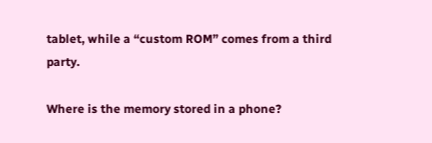tablet, while a “custom ROM” comes from a third party.

Where is the memory stored in a phone?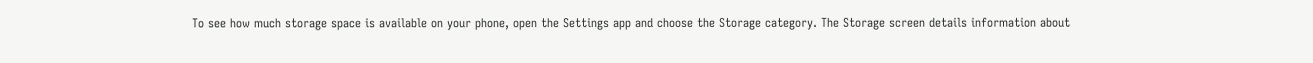To see how much storage space is available on your phone, open the Settings app and choose the Storage category. The Storage screen details information about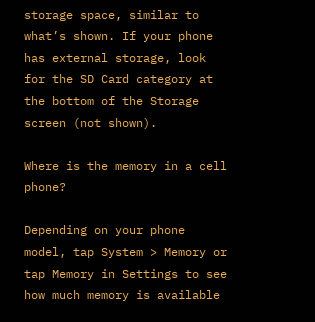storage space, similar to what’s shown. If your phone has external storage, look for the SD Card category at the bottom of the Storage screen (not shown).

Where is the memory in a cell phone?

Depending on your phone model, tap System > Memory or tap Memory in Settings to see how much memory is available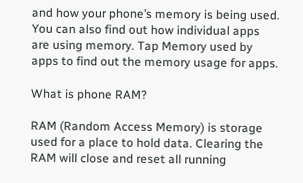and how your phone’s memory is being used. You can also find out how individual apps are using memory. Tap Memory used by apps to find out the memory usage for apps.

What is phone RAM?

RAM (Random Access Memory) is storage used for a place to hold data. Clearing the RAM will close and reset all running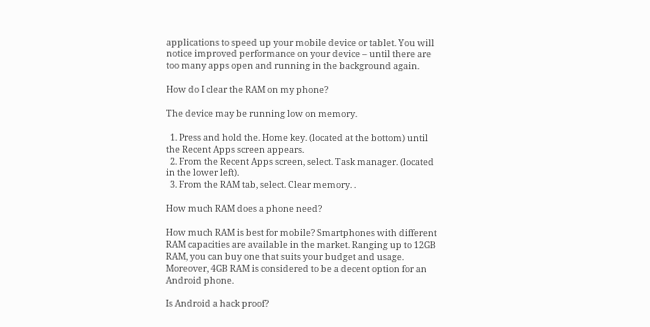applications to speed up your mobile device or tablet. You will notice improved performance on your device – until there are too many apps open and running in the background again.

How do I clear the RAM on my phone?

The device may be running low on memory.

  1. Press and hold the. Home key. (located at the bottom) until the Recent Apps screen appears.
  2. From the Recent Apps screen, select. Task manager. (located in the lower left).
  3. From the RAM tab, select. Clear memory. .

How much RAM does a phone need?

How much RAM is best for mobile? Smartphones with different RAM capacities are available in the market. Ranging up to 12GB RAM, you can buy one that suits your budget and usage. Moreover, 4GB RAM is considered to be a decent option for an Android phone.

Is Android a hack proof?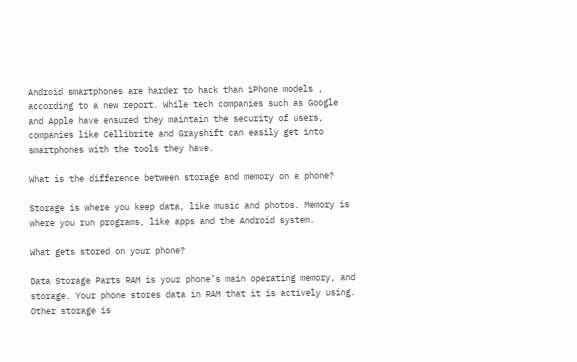Android smartphones are harder to hack than iPhone models , according to a new report. While tech companies such as Google and Apple have ensured they maintain the security of users, companies like Cellibrite and Grayshift can easily get into smartphones with the tools they have.

What is the difference between storage and memory on a phone?

Storage is where you keep data, like music and photos. Memory is where you run programs, like apps and the Android system.

What gets stored on your phone?

Data Storage Parts RAM is your phone’s main operating memory, and storage. Your phone stores data in RAM that it is actively using. Other storage is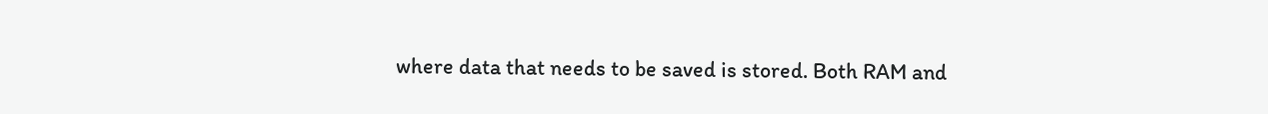where data that needs to be saved is stored. Both RAM and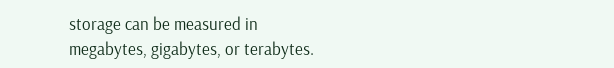storage can be measured in megabytes, gigabytes, or terabytes.